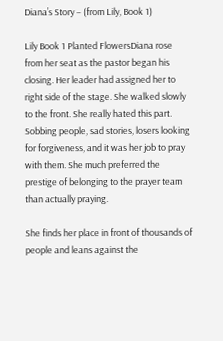Diana’s Story – (from Lily, Book 1)

Lily Book 1 Planted FlowersDiana rose from her seat as the pastor began his closing. Her leader had assigned her to right side of the stage. She walked slowly to the front. She really hated this part. Sobbing people, sad stories, losers looking for forgiveness, and it was her job to pray with them. She much preferred the prestige of belonging to the prayer team than actually praying.

She finds her place in front of thousands of people and leans against the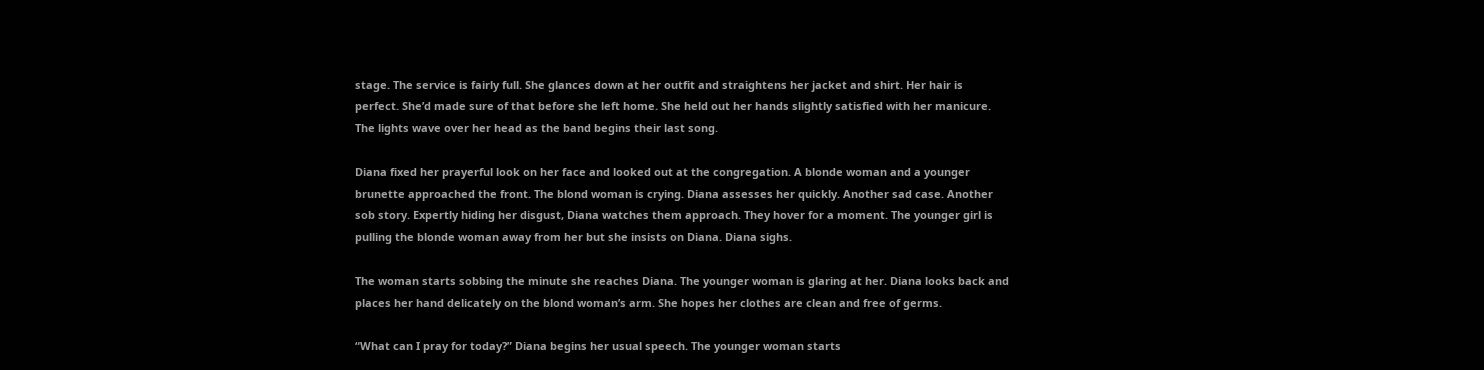stage. The service is fairly full. She glances down at her outfit and straightens her jacket and shirt. Her hair is perfect. She’d made sure of that before she left home. She held out her hands slightly satisfied with her manicure. The lights wave over her head as the band begins their last song.

Diana fixed her prayerful look on her face and looked out at the congregation. A blonde woman and a younger brunette approached the front. The blond woman is crying. Diana assesses her quickly. Another sad case. Another sob story. Expertly hiding her disgust, Diana watches them approach. They hover for a moment. The younger girl is pulling the blonde woman away from her but she insists on Diana. Diana sighs.

The woman starts sobbing the minute she reaches Diana. The younger woman is glaring at her. Diana looks back and places her hand delicately on the blond woman’s arm. She hopes her clothes are clean and free of germs.

“What can I pray for today?” Diana begins her usual speech. The younger woman starts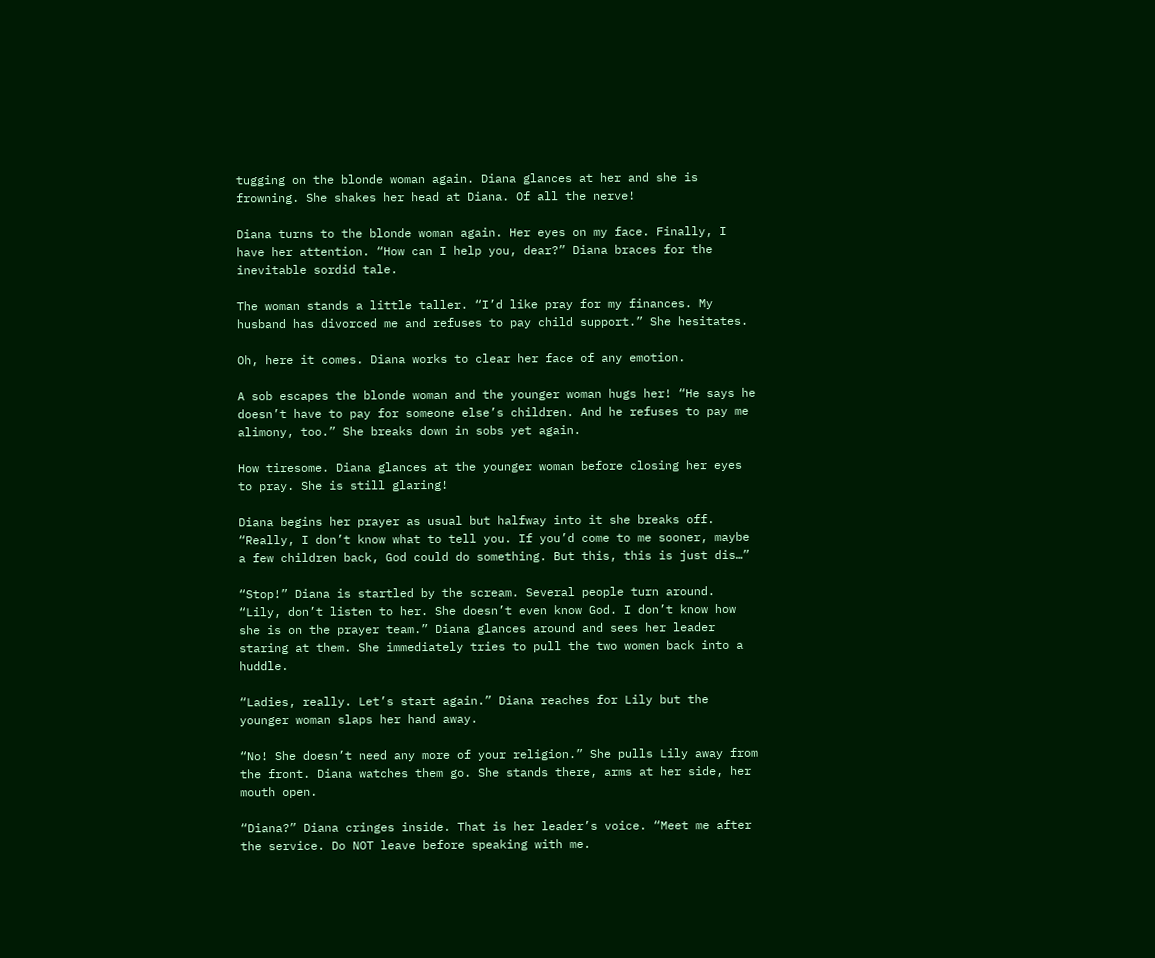tugging on the blonde woman again. Diana glances at her and she is frowning. She shakes her head at Diana. Of all the nerve!

Diana turns to the blonde woman again. Her eyes on my face. Finally, I have her attention. “How can I help you, dear?” Diana braces for the inevitable sordid tale.

The woman stands a little taller. “I’d like pray for my finances. My husband has divorced me and refuses to pay child support.” She hesitates.

Oh, here it comes. Diana works to clear her face of any emotion.

A sob escapes the blonde woman and the younger woman hugs her! “He says he doesn’t have to pay for someone else’s children. And he refuses to pay me alimony, too.” She breaks down in sobs yet again.

How tiresome. Diana glances at the younger woman before closing her eyes to pray. She is still glaring!

Diana begins her prayer as usual but halfway into it she breaks off. “Really, I don’t know what to tell you. If you’d come to me sooner, maybe a few children back, God could do something. But this, this is just dis…”

“Stop!” Diana is startled by the scream. Several people turn around. “Lily, don’t listen to her. She doesn’t even know God. I don’t know how she is on the prayer team.” Diana glances around and sees her leader staring at them. She immediately tries to pull the two women back into a huddle.

“Ladies, really. Let’s start again.” Diana reaches for Lily but the younger woman slaps her hand away.

“No! She doesn’t need any more of your religion.” She pulls Lily away from the front. Diana watches them go. She stands there, arms at her side, her mouth open.

“Diana?” Diana cringes inside. That is her leader’s voice. “Meet me after the service. Do NOT leave before speaking with me.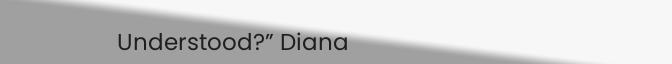Understood?” Diana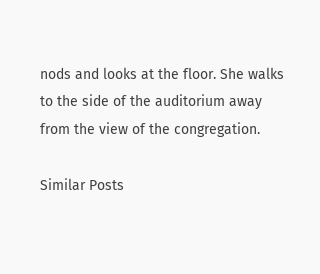nods and looks at the floor. She walks to the side of the auditorium away from the view of the congregation.

Similar Posts